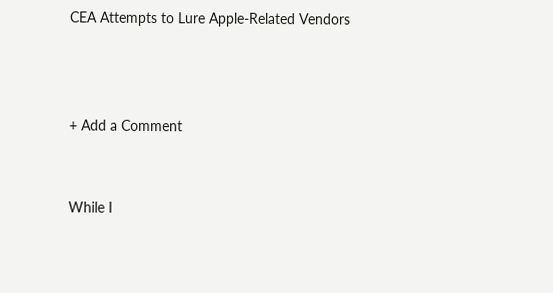CEA Attempts to Lure Apple-Related Vendors



+ Add a Comment


While I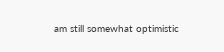am still somewhat optimistic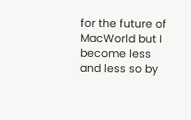for the future of MacWorld but I become less and less so by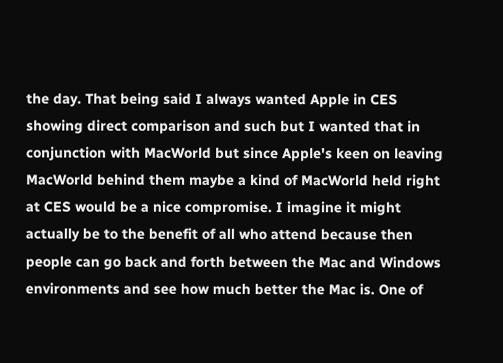the day. That being said I always wanted Apple in CES showing direct comparison and such but I wanted that in conjunction with MacWorld but since Apple's keen on leaving MacWorld behind them maybe a kind of MacWorld held right at CES would be a nice compromise. I imagine it might actually be to the benefit of all who attend because then people can go back and forth between the Mac and Windows environments and see how much better the Mac is. One of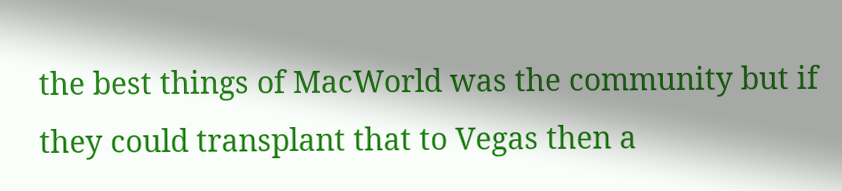the best things of MacWorld was the community but if they could transplant that to Vegas then a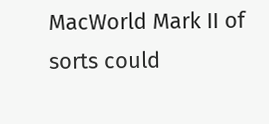MacWorld Mark II of sorts could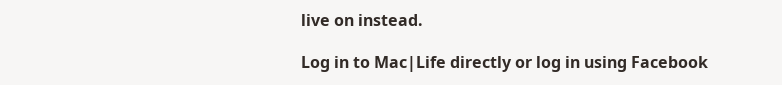live on instead.

Log in to Mac|Life directly or log in using Facebook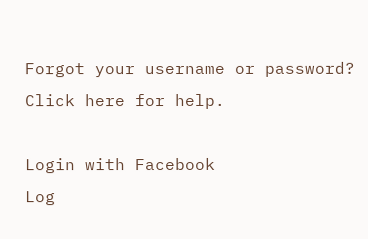Forgot your username or password?
Click here for help.

Login with Facebook
Log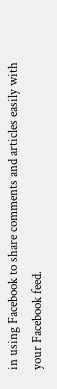in using Facebook to share comments and articles easily with your Facebook feed.